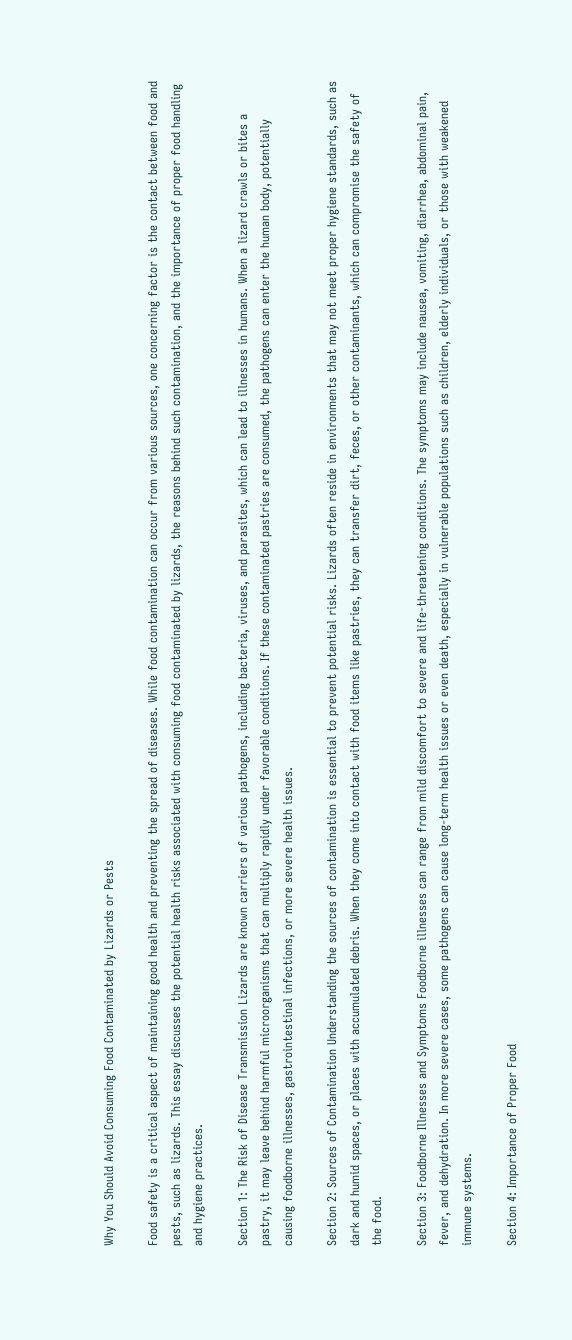Why You Should Avoid Consuming Food Contaminated by Lizards or Pests

Food safety is a critical aspect of maintaining good health and preventing the spread of diseases. While food contamination can occur from various sources, one concerning factor is the contact between food and pests, such as lizards. This essay discusses the potential health risks associated with consuming food contaminated by lizards, the reasons behind such contamination, and the importance of proper food handling and hygiene practices.

Section 1: The Risk of Disease Transmission Lizards are known carriers of various pathogens, including bacteria, viruses, and parasites, which can lead to illnesses in humans. When a lizard crawls or bites a pastry, it may leave behind harmful microorganisms that can multiply rapidly under favorable conditions. If these contaminated pastries are consumed, the pathogens can enter the human body, potentially causing foodborne illnesses, gastrointestinal infections, or more severe health issues.

Section 2: Sources of Contamination Understanding the sources of contamination is essential to prevent potential risks. Lizards often reside in environments that may not meet proper hygiene standards, such as dark and humid spaces, or places with accumulated debris. When they come into contact with food items like pastries, they can transfer dirt, feces, or other contaminants, which can compromise the safety of the food.

Section 3: Foodborne Illnesses and Symptoms Foodborne illnesses can range from mild discomfort to severe and life-threatening conditions. The symptoms may include nausea, vomiting, diarrhea, abdominal pain, fever, and dehydration. In more severe cases, some pathogens can cause long-term health issues or even death, especially in vulnerable populations such as children, elderly individuals, or those with weakened immune systems.

Section 4: Importance of Proper Food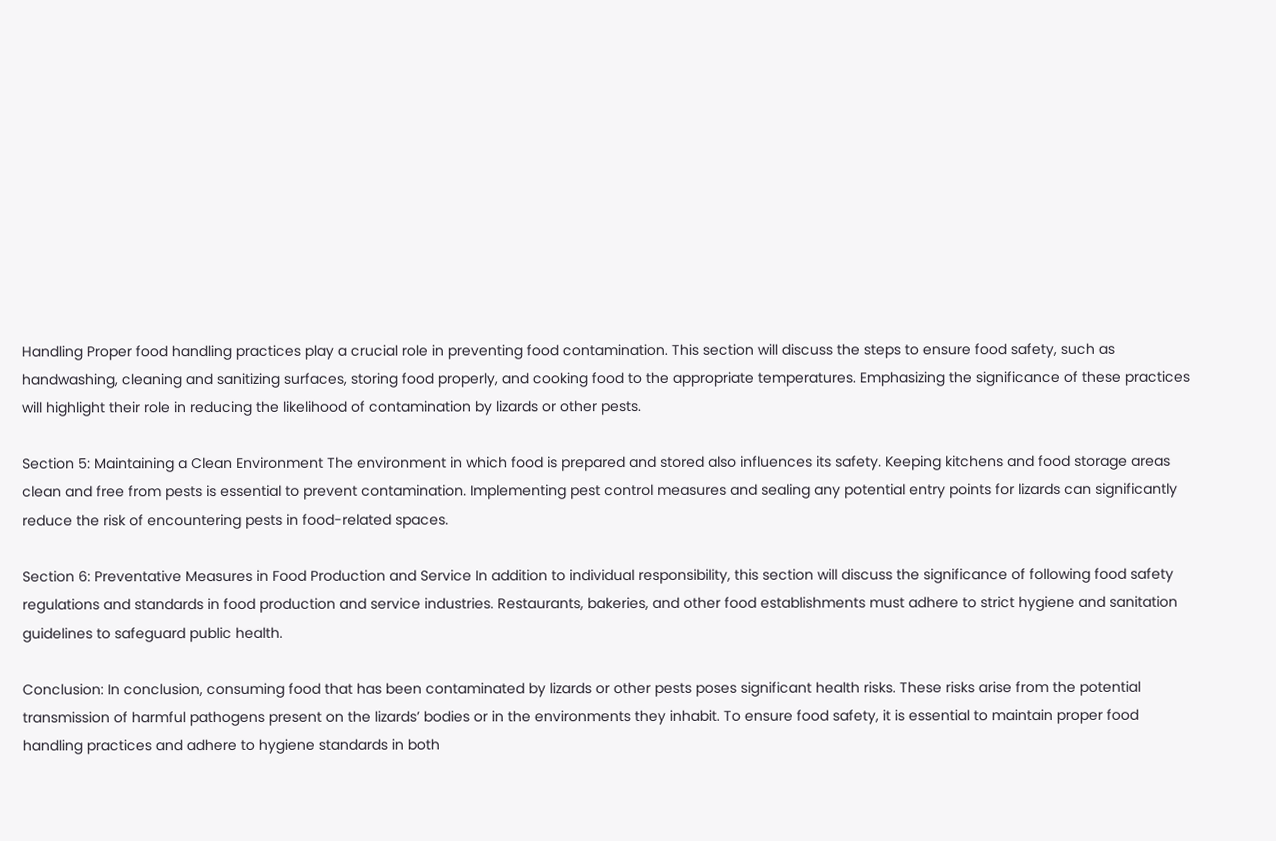Handling Proper food handling practices play a crucial role in preventing food contamination. This section will discuss the steps to ensure food safety, such as handwashing, cleaning and sanitizing surfaces, storing food properly, and cooking food to the appropriate temperatures. Emphasizing the significance of these practices will highlight their role in reducing the likelihood of contamination by lizards or other pests.

Section 5: Maintaining a Clean Environment The environment in which food is prepared and stored also influences its safety. Keeping kitchens and food storage areas clean and free from pests is essential to prevent contamination. Implementing pest control measures and sealing any potential entry points for lizards can significantly reduce the risk of encountering pests in food-related spaces.

Section 6: Preventative Measures in Food Production and Service In addition to individual responsibility, this section will discuss the significance of following food safety regulations and standards in food production and service industries. Restaurants, bakeries, and other food establishments must adhere to strict hygiene and sanitation guidelines to safeguard public health.

Conclusion: In conclusion, consuming food that has been contaminated by lizards or other pests poses significant health risks. These risks arise from the potential transmission of harmful pathogens present on the lizards’ bodies or in the environments they inhabit. To ensure food safety, it is essential to maintain proper food handling practices and adhere to hygiene standards in both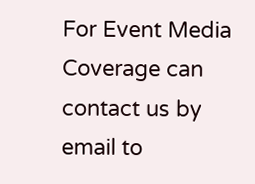For Event Media Coverage can contact us by email to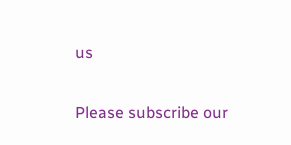us

Please subscribe our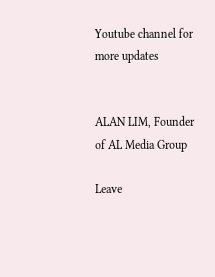Youtube channel for more updates


ALAN LIM, Founder of AL Media Group

Leave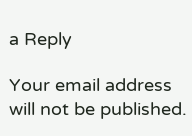a Reply

Your email address will not be published.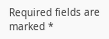Required fields are marked *